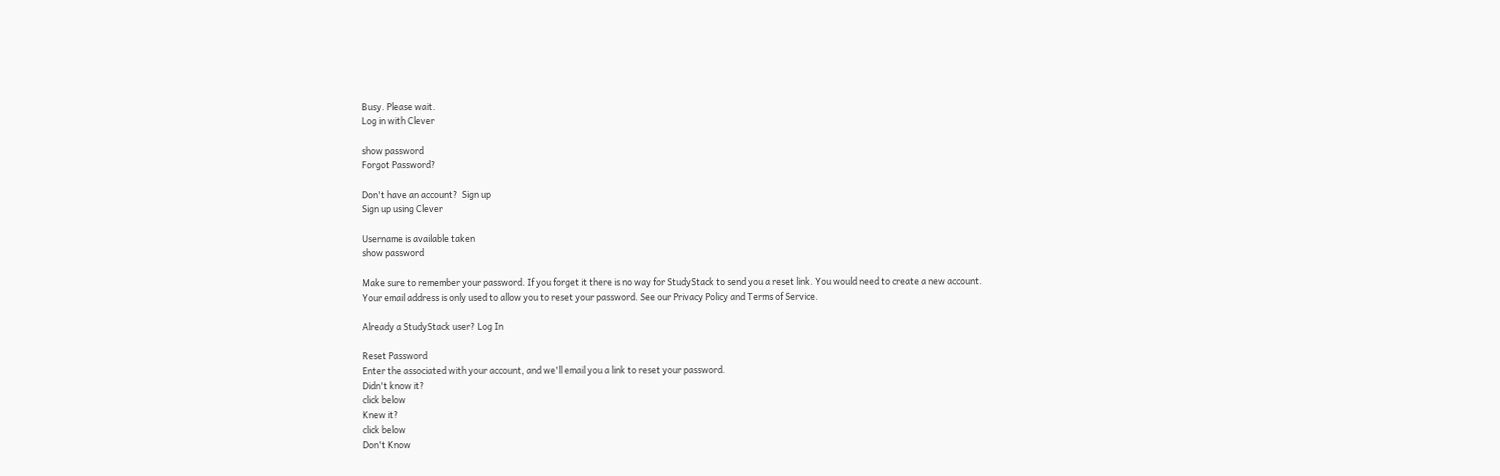Busy. Please wait.
Log in with Clever

show password
Forgot Password?

Don't have an account?  Sign up
Sign up using Clever

Username is available taken
show password

Make sure to remember your password. If you forget it there is no way for StudyStack to send you a reset link. You would need to create a new account.
Your email address is only used to allow you to reset your password. See our Privacy Policy and Terms of Service.

Already a StudyStack user? Log In

Reset Password
Enter the associated with your account, and we'll email you a link to reset your password.
Didn't know it?
click below
Knew it?
click below
Don't Know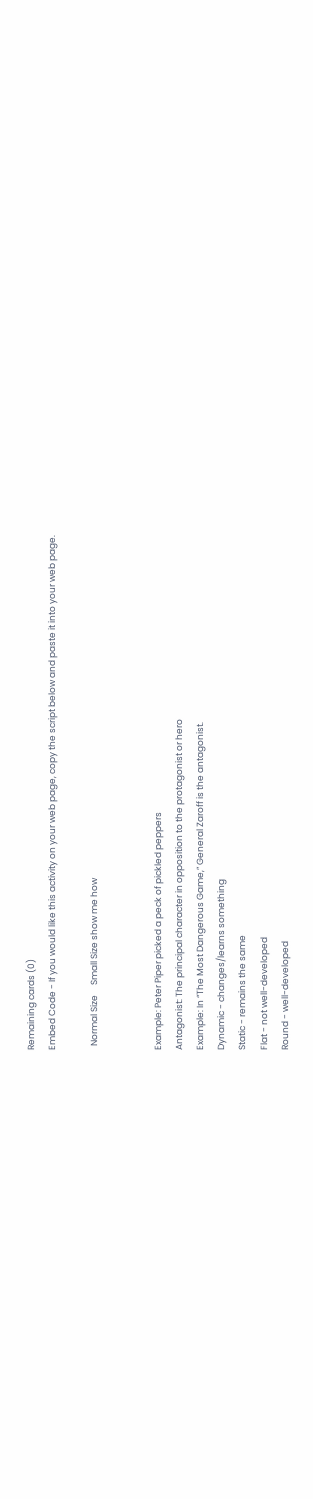Remaining cards (0)
Embed Code - If you would like this activity on your web page, copy the script below and paste it into your web page.

  Normal Size     Small Size show me how


Example: Peter Piper picked a peck of pickled peppers
Antagonist: The principal character in opposition to the protagonist or hero
Example: In “The Most Dangerous Game,” General Zaroff is the antagonist.
Dynamic - changes/learns something
Static - remains the same
Flat - not well-developed
Round - well-developed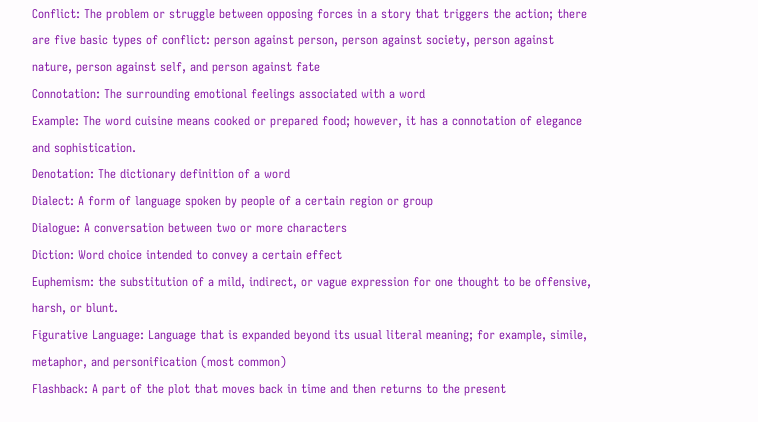Conflict: The problem or struggle between opposing forces in a story that triggers the action; there are five basic types of conflict: person against person, person against society, person against nature, person against self, and person against fate
Connotation: The surrounding emotional feelings associated with a word
Example: The word cuisine means cooked or prepared food; however, it has a connotation of elegance and sophistication.
Denotation: The dictionary definition of a word
Dialect: A form of language spoken by people of a certain region or group
Dialogue: A conversation between two or more characters
Diction: Word choice intended to convey a certain effect
Euphemism: the substitution of a mild, indirect, or vague expression for one thought to be offensive, harsh, or blunt.
Figurative Language: Language that is expanded beyond its usual literal meaning; for example, simile, metaphor, and personification (most common)
Flashback: A part of the plot that moves back in time and then returns to the present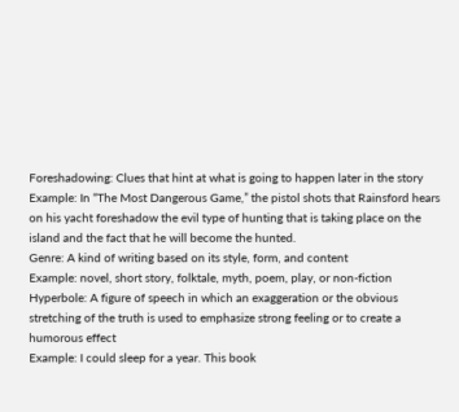Foreshadowing: Clues that hint at what is going to happen later in the story
Example: In “The Most Dangerous Game,” the pistol shots that Rainsford hears on his yacht foreshadow the evil type of hunting that is taking place on the island and the fact that he will become the hunted.
Genre: A kind of writing based on its style, form, and content
Example: novel, short story, folktale, myth, poem, play, or non-fiction
Hyperbole: A figure of speech in which an exaggeration or the obvious stretching of the truth is used to emphasize strong feeling or to create a humorous effect
Example: I could sleep for a year. This book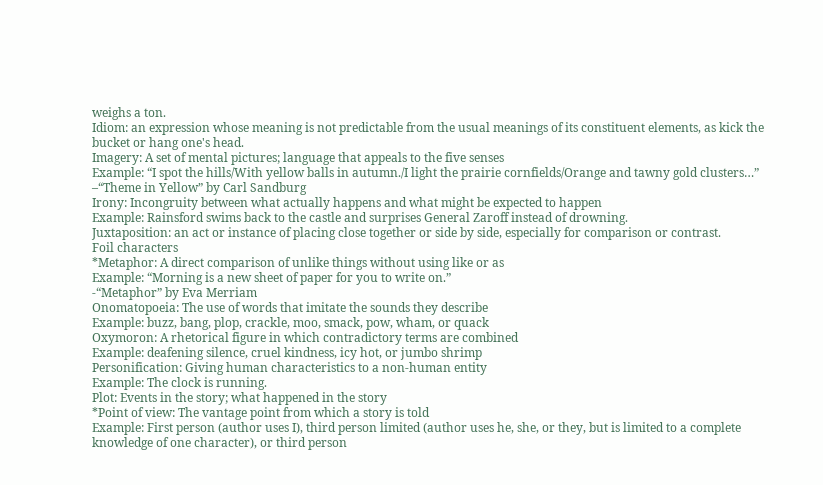weighs a ton.
Idiom: an expression whose meaning is not predictable from the usual meanings of its constituent elements, as kick the bucket or hang one's head.
Imagery: A set of mental pictures; language that appeals to the five senses
Example: “I spot the hills/With yellow balls in autumn./I light the prairie cornfields/Orange and tawny gold clusters…”
–“Theme in Yellow” by Carl Sandburg
Irony: Incongruity between what actually happens and what might be expected to happen
Example: Rainsford swims back to the castle and surprises General Zaroff instead of drowning.
Juxtaposition: an act or instance of placing close together or side by side, especially for comparison or contrast.
Foil characters
*Metaphor: A direct comparison of unlike things without using like or as
Example: “Morning is a new sheet of paper for you to write on.”
-“Metaphor” by Eva Merriam
Onomatopoeia: The use of words that imitate the sounds they describe
Example: buzz, bang, plop, crackle, moo, smack, pow, wham, or quack
Oxymoron: A rhetorical figure in which contradictory terms are combined
Example: deafening silence, cruel kindness, icy hot, or jumbo shrimp
Personification: Giving human characteristics to a non-human entity
Example: The clock is running.
Plot: Events in the story; what happened in the story
*Point of view: The vantage point from which a story is told
Example: First person (author uses I), third person limited (author uses he, she, or they, but is limited to a complete knowledge of one character), or third person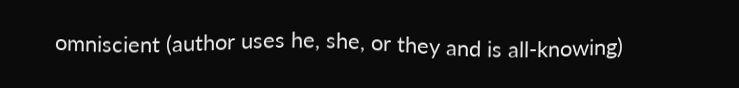omniscient (author uses he, she, or they and is all-knowing)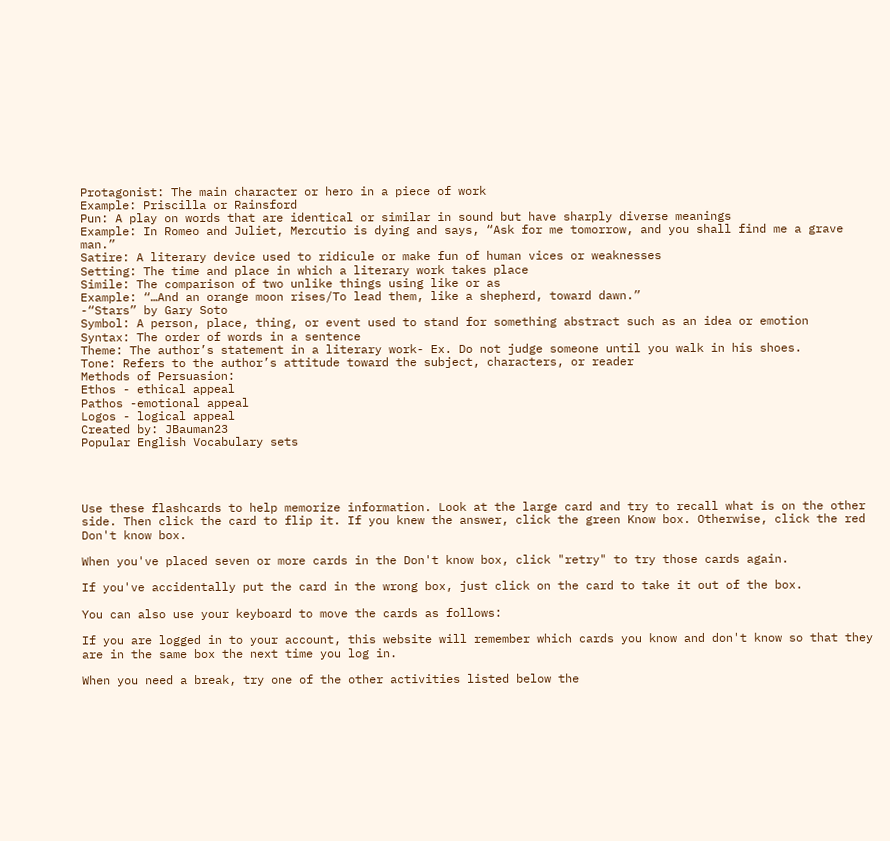Protagonist: The main character or hero in a piece of work
Example: Priscilla or Rainsford
Pun: A play on words that are identical or similar in sound but have sharply diverse meanings
Example: In Romeo and Juliet, Mercutio is dying and says, “Ask for me tomorrow, and you shall find me a grave man.”
Satire: A literary device used to ridicule or make fun of human vices or weaknesses
Setting: The time and place in which a literary work takes place
Simile: The comparison of two unlike things using like or as
Example: “…And an orange moon rises/To lead them, like a shepherd, toward dawn.”
-“Stars” by Gary Soto
Symbol: A person, place, thing, or event used to stand for something abstract such as an idea or emotion
Syntax: The order of words in a sentence
Theme: The author’s statement in a literary work- Ex. Do not judge someone until you walk in his shoes.
Tone: Refers to the author’s attitude toward the subject, characters, or reader
Methods of Persuasion:
Ethos - ethical appeal
Pathos -emotional appeal
Logos - logical appeal
Created by: JBauman23
Popular English Vocabulary sets




Use these flashcards to help memorize information. Look at the large card and try to recall what is on the other side. Then click the card to flip it. If you knew the answer, click the green Know box. Otherwise, click the red Don't know box.

When you've placed seven or more cards in the Don't know box, click "retry" to try those cards again.

If you've accidentally put the card in the wrong box, just click on the card to take it out of the box.

You can also use your keyboard to move the cards as follows:

If you are logged in to your account, this website will remember which cards you know and don't know so that they are in the same box the next time you log in.

When you need a break, try one of the other activities listed below the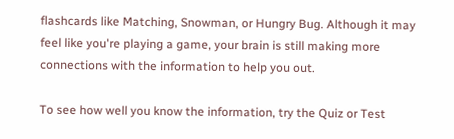flashcards like Matching, Snowman, or Hungry Bug. Although it may feel like you're playing a game, your brain is still making more connections with the information to help you out.

To see how well you know the information, try the Quiz or Test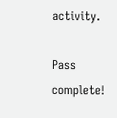activity.

Pass complete!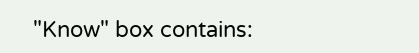"Know" box contains: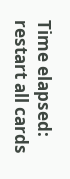Time elapsed:
restart all cards